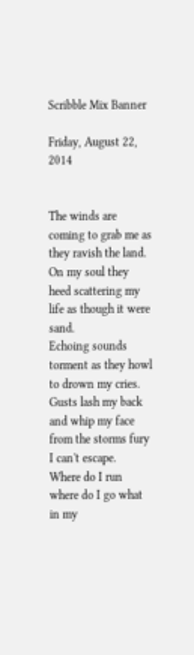Scribble Mix Banner

Friday, August 22, 2014


The winds are coming to grab me as they ravish the land.
On my soul they heed scattering my life as though it were sand.
Echoing sounds torment as they howl to drown my cries.
Gusts lash my back and whip my face from the storms fury I can't escape.
Where do I run where do I go what in my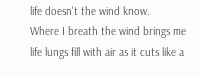life doesn't the wind know.
Where I breath the wind brings me life lungs fill with air as it cuts like a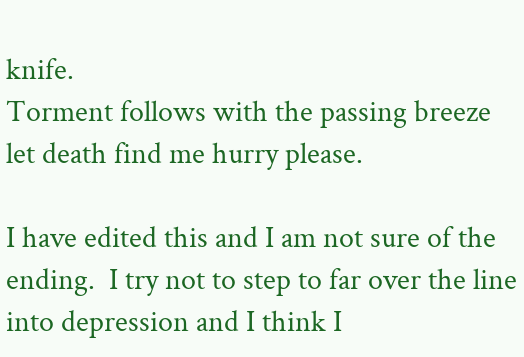knife.
Torment follows with the passing breeze let death find me hurry please.

I have edited this and I am not sure of the ending.  I try not to step to far over the line into depression and I think I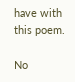have with this poem.

No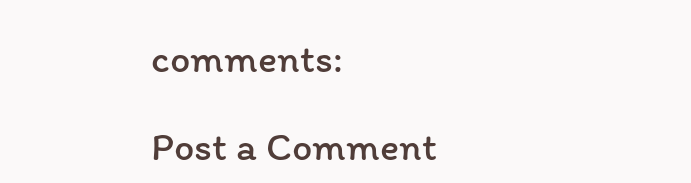comments:

Post a Comment